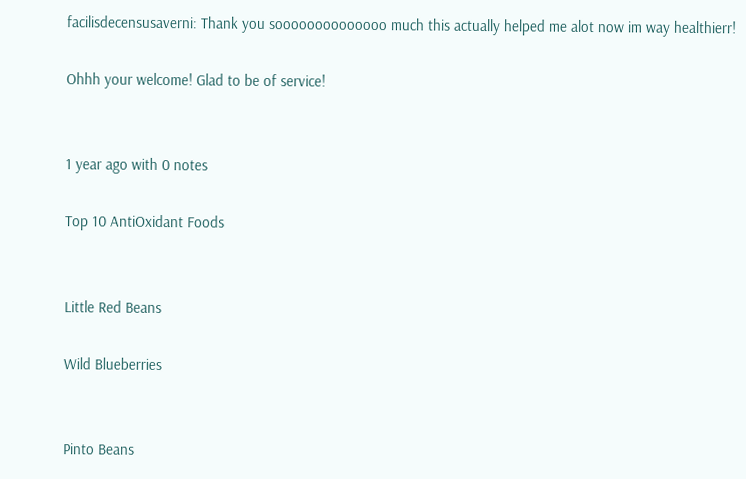facilisdecensusaverni: Thank you soooooooooooooo much this actually helped me alot now im way healthierr!

Ohhh your welcome! Glad to be of service!


1 year ago with 0 notes

Top 10 AntiOxidant Foods


Little Red Beans

Wild Blueberries


Pinto Beans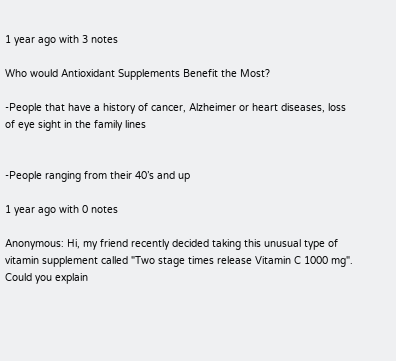1 year ago with 3 notes

Who would Antioxidant Supplements Benefit the Most?

-People that have a history of cancer, Alzheimer or heart diseases, loss of eye sight in the family lines


-People ranging from their 40’s and up

1 year ago with 0 notes

Anonymous: Hi, my friend recently decided taking this unusual type of vitamin supplement called "Two stage times release Vitamin C 1000 mg". Could you explain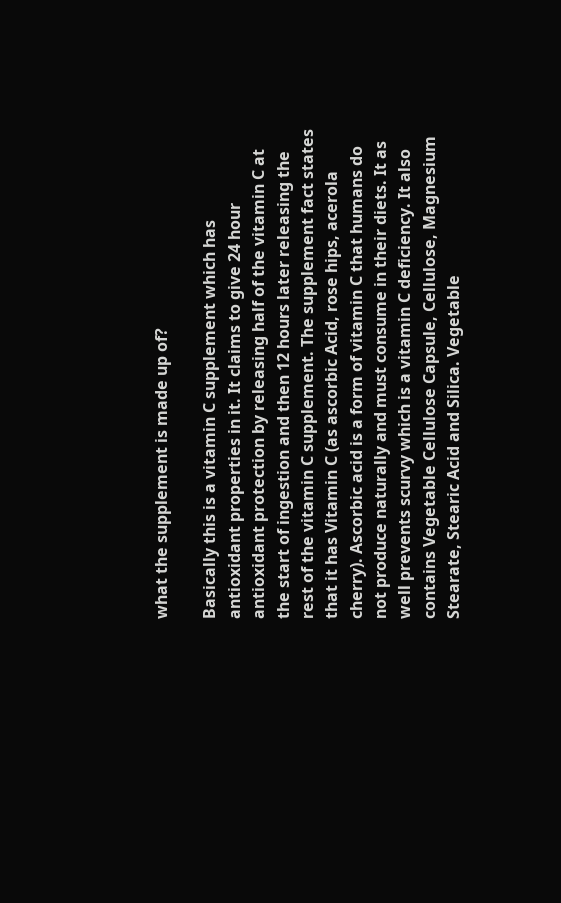what the supplement is made up of?

Basically this is a vitamin C supplement which has antioxidant properties in it. It claims to give 24 hour antioxidant protection by releasing half of the vitamin C at the start of ingestion and then 12 hours later releasing the rest of the vitamin C supplement. The supplement fact states that it has Vitamin C (as ascorbic Acid, rose hips, acerola cherry). Ascorbic acid is a form of vitamin C that humans do not produce naturally and must consume in their diets. It as well prevents scurvy which is a vitamin C deficiency. It also contains Vegetable Cellulose Capsule, Cellulose, Magnesium Stearate, Stearic Acid and Silica. Vegetable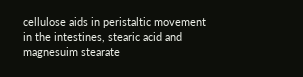cellulose aids in peristaltic movement in the intestines, stearic acid and magnesuim stearate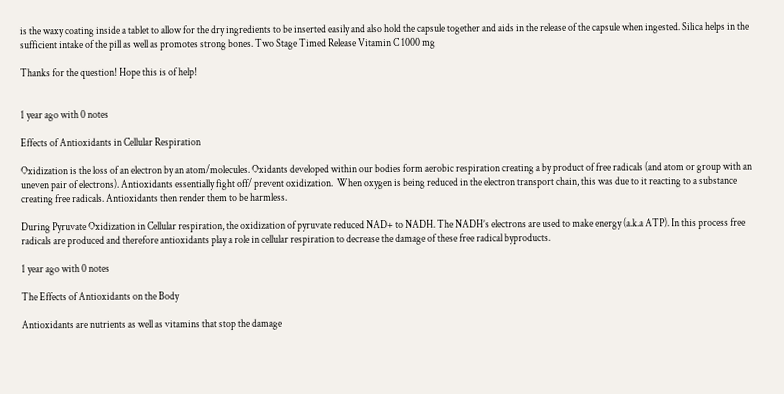is the waxy coating inside a tablet to allow for the dry ingredients to be inserted easily and also hold the capsule together and aids in the release of the capsule when ingested. Silica helps in the sufficient intake of the pill as well as promotes strong bones. Two Stage Timed Release Vitamin C 1000 mg

Thanks for the question! Hope this is of help!


1 year ago with 0 notes

Effects of Antioxidants in Cellular Respiration

Oxidization is the loss of an electron by an atom/molecules. Oxidants developed within our bodies form aerobic respiration creating a by product of free radicals (and atom or group with an uneven pair of electrons). Antioxidants essentially fight off/ prevent oxidization.  When oxygen is being reduced in the electron transport chain, this was due to it reacting to a substance creating free radicals. Antioxidants then render them to be harmless.

During Pyruvate Oxidization in Cellular respiration, the oxidization of pyruvate reduced NAD+ to NADH. The NADH’s electrons are used to make energy (a.k.a ATP). In this process free radicals are produced and therefore antioxidants play a role in cellular respiration to decrease the damage of these free radical byproducts.

1 year ago with 0 notes

The Effects of Antioxidants on the Body

Antioxidants are nutrients as well as vitamins that stop the damage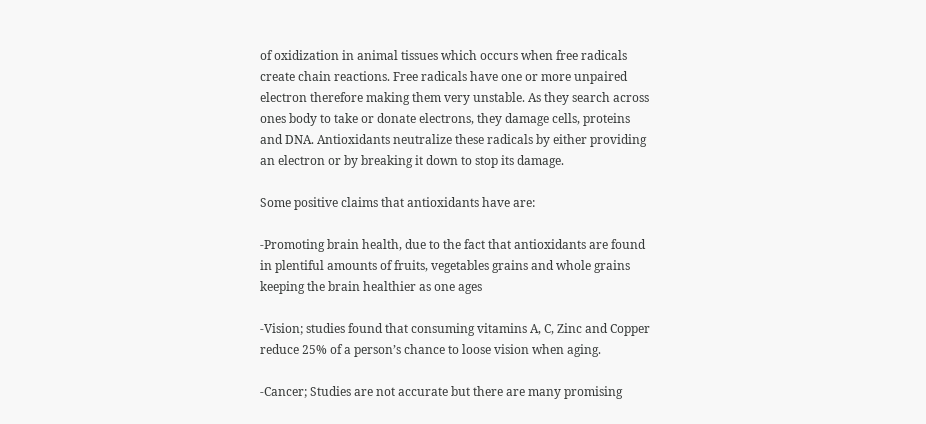of oxidization in animal tissues which occurs when free radicals create chain reactions. Free radicals have one or more unpaired electron therefore making them very unstable. As they search across ones body to take or donate electrons, they damage cells, proteins and DNA. Antioxidants neutralize these radicals by either providing an electron or by breaking it down to stop its damage.

Some positive claims that antioxidants have are:

-Promoting brain health, due to the fact that antioxidants are found in plentiful amounts of fruits, vegetables grains and whole grains keeping the brain healthier as one ages

-Vision; studies found that consuming vitamins A, C, Zinc and Copper reduce 25% of a person’s chance to loose vision when aging.

-Cancer; Studies are not accurate but there are many promising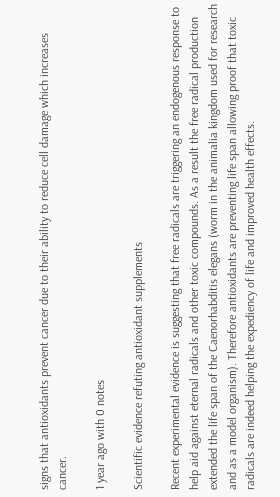signs that antioxidants prevent cancer due to their ability to reduce cell damage which increases cancer.

1 year ago with 0 notes

Scientific evidence refuting antioxidant supplements

Recent experimental evidence is suggesting that free radicals are triggering an endogenous response to help aid against eternal radicals and other toxic compounds. As a result the free radical production extended the life span of the Caenorhabditis elegans (worm in the animalia kingdom used for research and as a model organism). Therefore antioxidants are preventing life span allowing proof that toxic radicals are indeed helping the expediency of life and improved health effects.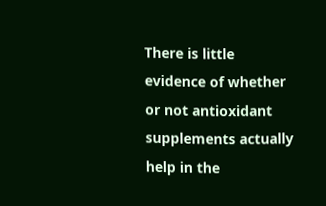There is little evidence of whether or not antioxidant supplements actually help in the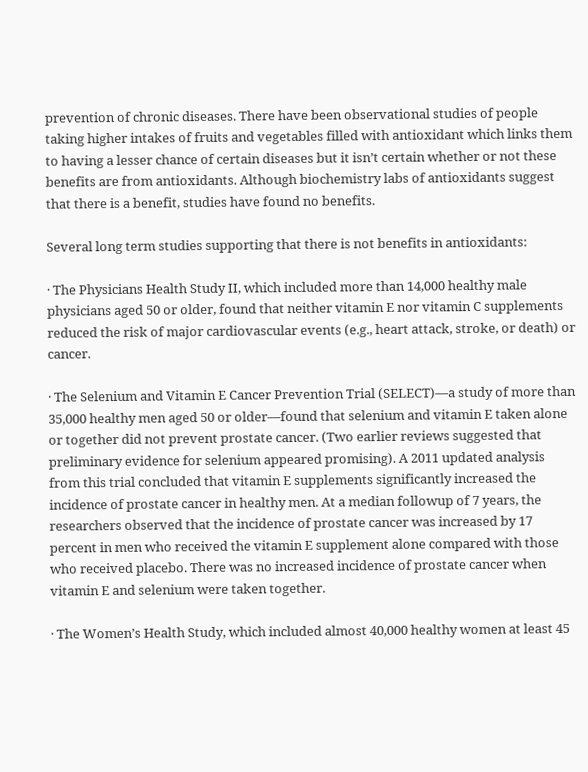prevention of chronic diseases. There have been observational studies of people taking higher intakes of fruits and vegetables filled with antioxidant which links them to having a lesser chance of certain diseases but it isn’t certain whether or not these benefits are from antioxidants. Although biochemistry labs of antioxidants suggest that there is a benefit, studies have found no benefits.

Several long term studies supporting that there is not benefits in antioxidants:

· The Physicians Health Study II, which included more than 14,000 healthy male physicians aged 50 or older, found that neither vitamin E nor vitamin C supplements reduced the risk of major cardiovascular events (e.g., heart attack, stroke, or death) or cancer.

· The Selenium and Vitamin E Cancer Prevention Trial (SELECT)—a study of more than 35,000 healthy men aged 50 or older—found that selenium and vitamin E taken alone or together did not prevent prostate cancer. (Two earlier reviews suggested that preliminary evidence for selenium appeared promising). A 2011 updated analysis from this trial concluded that vitamin E supplements significantly increased the incidence of prostate cancer in healthy men. At a median followup of 7 years, the researchers observed that the incidence of prostate cancer was increased by 17 percent in men who received the vitamin E supplement alone compared with those who received placebo. There was no increased incidence of prostate cancer when vitamin E and selenium were taken together.

· The Women’s Health Study, which included almost 40,000 healthy women at least 45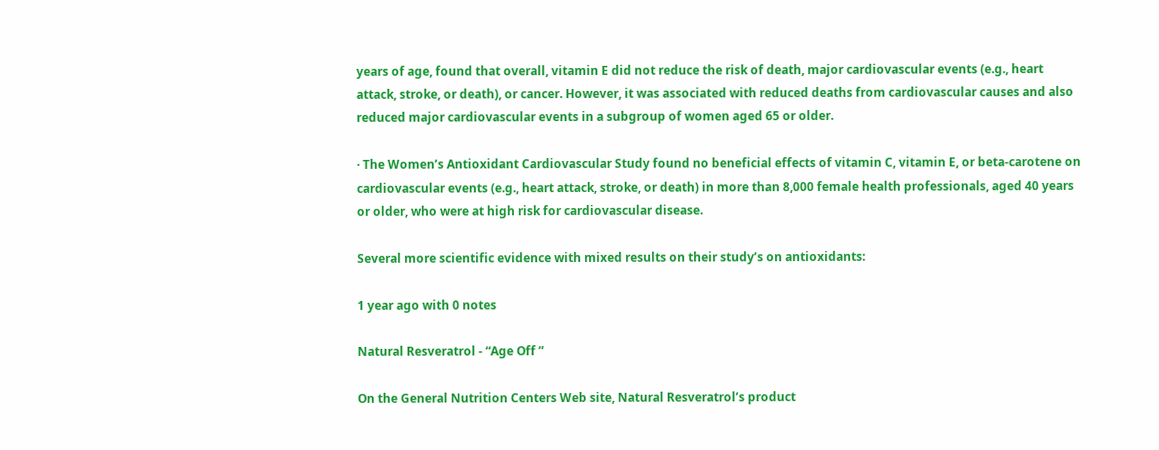years of age, found that overall, vitamin E did not reduce the risk of death, major cardiovascular events (e.g., heart attack, stroke, or death), or cancer. However, it was associated with reduced deaths from cardiovascular causes and also reduced major cardiovascular events in a subgroup of women aged 65 or older.

· The Women’s Antioxidant Cardiovascular Study found no beneficial effects of vitamin C, vitamin E, or beta-carotene on cardiovascular events (e.g., heart attack, stroke, or death) in more than 8,000 female health professionals, aged 40 years or older, who were at high risk for cardiovascular disease.

Several more scientific evidence with mixed results on their study’s on antioxidants:

1 year ago with 0 notes

Natural Resveratrol - “Age Off ”

On the General Nutrition Centers Web site, Natural Resveratrol’s product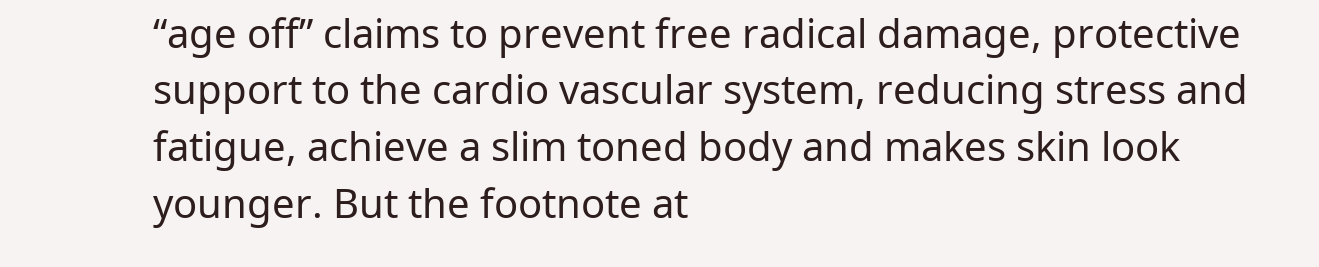“age off” claims to prevent free radical damage, protective support to the cardio vascular system, reducing stress and fatigue, achieve a slim toned body and makes skin look younger. But the footnote at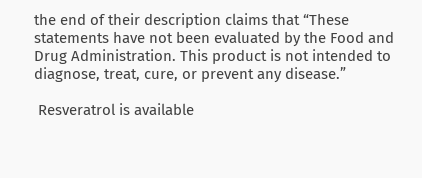the end of their description claims that “These statements have not been evaluated by the Food and Drug Administration. This product is not intended to diagnose, treat, cure, or prevent any disease.”

 Resveratrol is available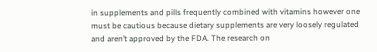in supplements and pills frequently combined with vitamins however one must be cautious because dietary supplements are very loosely regulated and aren’t approved by the FDA. The research on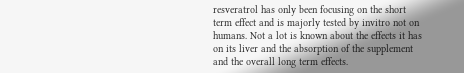resveratrol has only been focusing on the short term effect and is majorly tested by invitro not on humans. Not a lot is known about the effects it has on its liver and the absorption of the supplement and the overall long term effects.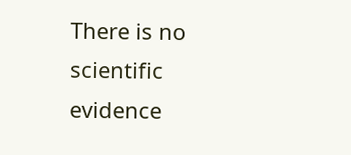There is no scientific evidence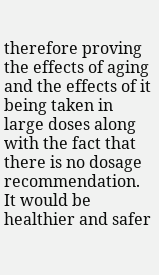therefore proving the effects of aging and the effects of it being taken in large doses along with the fact that there is no dosage recommendation. It would be healthier and safer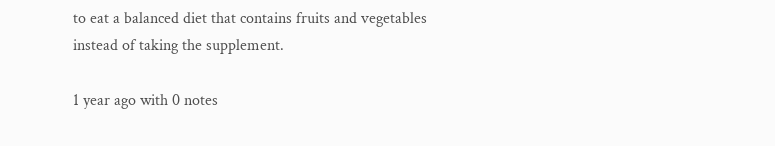to eat a balanced diet that contains fruits and vegetables instead of taking the supplement.

1 year ago with 0 notes